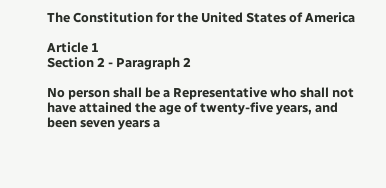The Constitution for the United States of America

Article 1
Section 2 - Paragraph 2

No person shall be a Representative who shall not have attained the age of twenty-five years, and been seven years a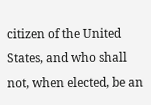citizen of the United States, and who shall not, when elected, be an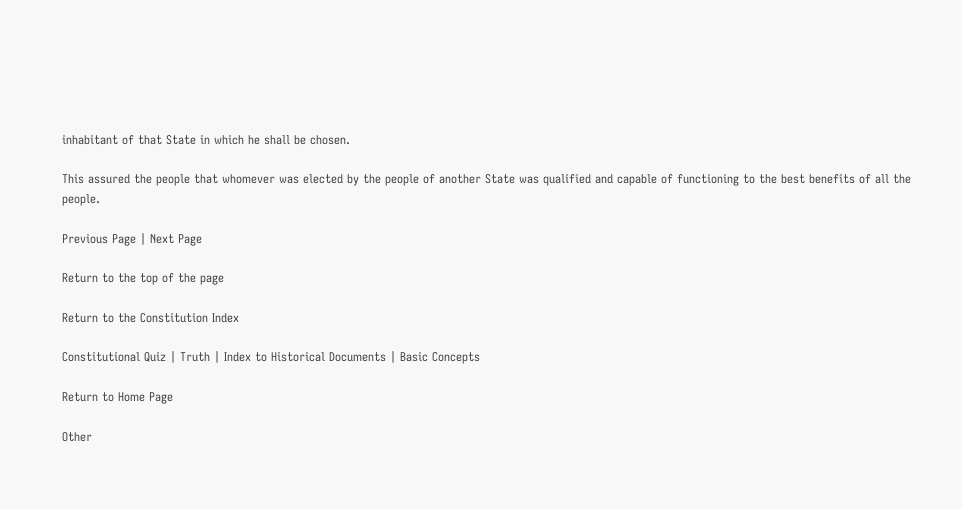inhabitant of that State in which he shall be chosen.

This assured the people that whomever was elected by the people of another State was qualified and capable of functioning to the best benefits of all the people.

Previous Page | Next Page

Return to the top of the page

Return to the Constitution Index

Constitutional Quiz | Truth | Index to Historical Documents | Basic Concepts

Return to Home Page

Other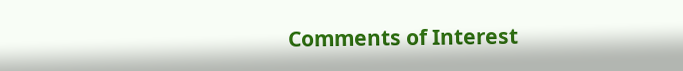Comments of Interest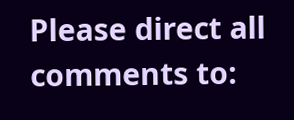Please direct all comments to: